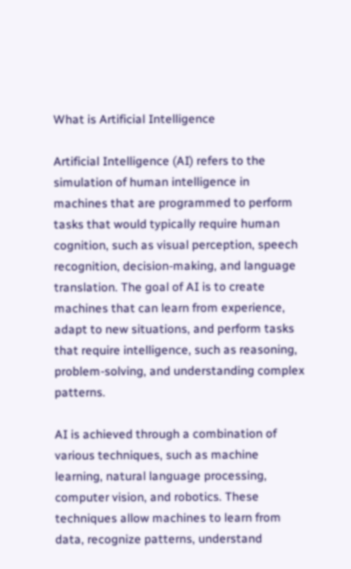What is Artificial Intelligence

Artificial Intelligence (AI) refers to the simulation of human intelligence in machines that are programmed to perform tasks that would typically require human cognition, such as visual perception, speech recognition, decision-making, and language translation. The goal of AI is to create machines that can learn from experience, adapt to new situations, and perform tasks that require intelligence, such as reasoning, problem-solving, and understanding complex patterns.

AI is achieved through a combination of various techniques, such as machine learning, natural language processing, computer vision, and robotics. These techniques allow machines to learn from data, recognize patterns, understand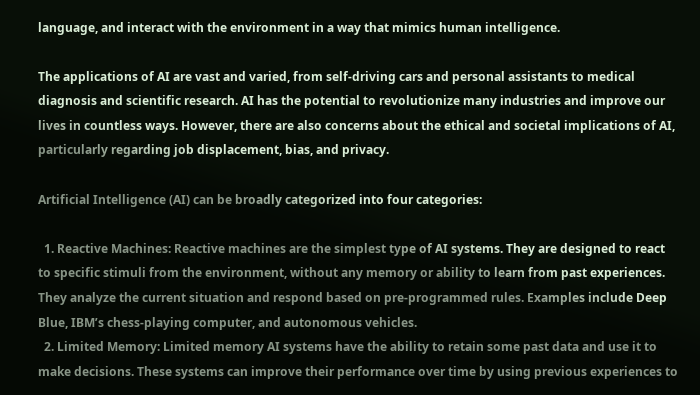language, and interact with the environment in a way that mimics human intelligence.

The applications of AI are vast and varied, from self-driving cars and personal assistants to medical diagnosis and scientific research. AI has the potential to revolutionize many industries and improve our lives in countless ways. However, there are also concerns about the ethical and societal implications of AI, particularly regarding job displacement, bias, and privacy.

Artificial Intelligence (AI) can be broadly categorized into four categories:

  1. Reactive Machines: Reactive machines are the simplest type of AI systems. They are designed to react to specific stimuli from the environment, without any memory or ability to learn from past experiences. They analyze the current situation and respond based on pre-programmed rules. Examples include Deep Blue, IBM’s chess-playing computer, and autonomous vehicles.
  2. Limited Memory: Limited memory AI systems have the ability to retain some past data and use it to make decisions. These systems can improve their performance over time by using previous experiences to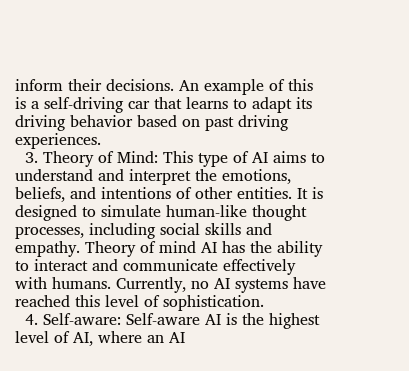inform their decisions. An example of this is a self-driving car that learns to adapt its driving behavior based on past driving experiences.
  3. Theory of Mind: This type of AI aims to understand and interpret the emotions, beliefs, and intentions of other entities. It is designed to simulate human-like thought processes, including social skills and empathy. Theory of mind AI has the ability to interact and communicate effectively with humans. Currently, no AI systems have reached this level of sophistication.
  4. Self-aware: Self-aware AI is the highest level of AI, where an AI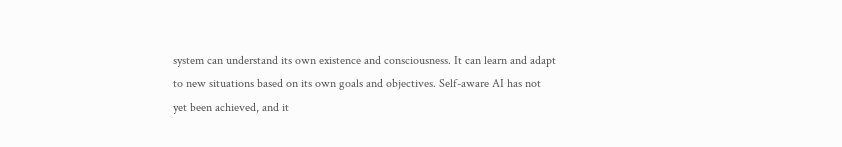system can understand its own existence and consciousness. It can learn and adapt to new situations based on its own goals and objectives. Self-aware AI has not yet been achieved, and it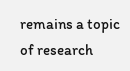remains a topic of research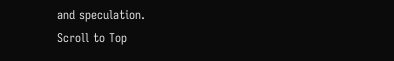and speculation.
Scroll to Top